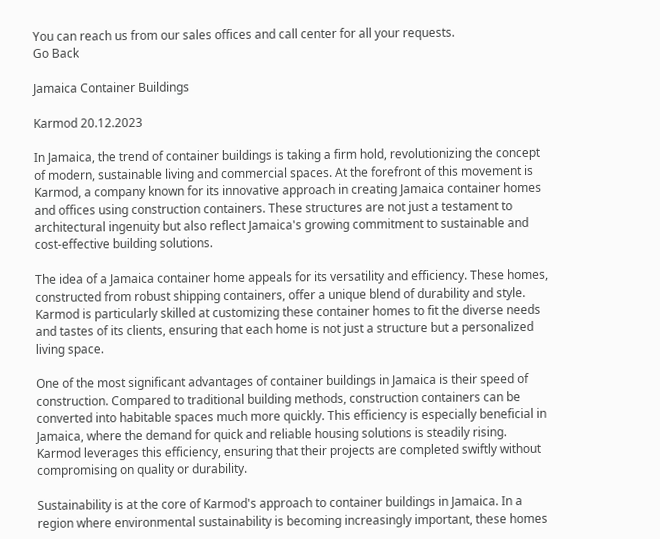You can reach us from our sales offices and call center for all your requests.
Go Back

Jamaica Container Buildings

Karmod 20.12.2023

In Jamaica, the trend of container buildings is taking a firm hold, revolutionizing the concept of modern, sustainable living and commercial spaces. At the forefront of this movement is Karmod, a company known for its innovative approach in creating Jamaica container homes and offices using construction containers. These structures are not just a testament to architectural ingenuity but also reflect Jamaica's growing commitment to sustainable and cost-effective building solutions.

The idea of a Jamaica container home appeals for its versatility and efficiency. These homes, constructed from robust shipping containers, offer a unique blend of durability and style. Karmod is particularly skilled at customizing these container homes to fit the diverse needs and tastes of its clients, ensuring that each home is not just a structure but a personalized living space.

One of the most significant advantages of container buildings in Jamaica is their speed of construction. Compared to traditional building methods, construction containers can be converted into habitable spaces much more quickly. This efficiency is especially beneficial in Jamaica, where the demand for quick and reliable housing solutions is steadily rising. Karmod leverages this efficiency, ensuring that their projects are completed swiftly without compromising on quality or durability.

Sustainability is at the core of Karmod's approach to container buildings in Jamaica. In a region where environmental sustainability is becoming increasingly important, these homes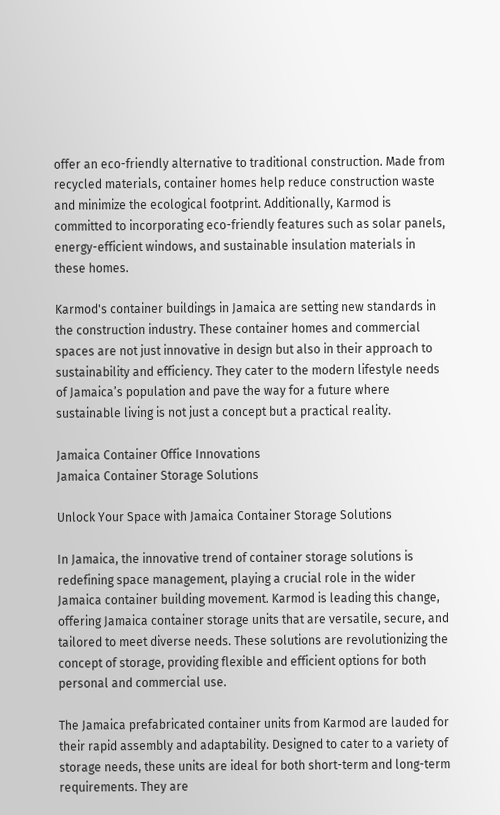offer an eco-friendly alternative to traditional construction. Made from recycled materials, container homes help reduce construction waste and minimize the ecological footprint. Additionally, Karmod is committed to incorporating eco-friendly features such as solar panels, energy-efficient windows, and sustainable insulation materials in these homes.

Karmod's container buildings in Jamaica are setting new standards in the construction industry. These container homes and commercial spaces are not just innovative in design but also in their approach to sustainability and efficiency. They cater to the modern lifestyle needs of Jamaica’s population and pave the way for a future where sustainable living is not just a concept but a practical reality.

Jamaica Container Office Innovations
Jamaica Container Storage Solutions

Unlock Your Space with Jamaica Container Storage Solutions

In Jamaica, the innovative trend of container storage solutions is redefining space management, playing a crucial role in the wider Jamaica container building movement. Karmod is leading this change, offering Jamaica container storage units that are versatile, secure, and tailored to meet diverse needs. These solutions are revolutionizing the concept of storage, providing flexible and efficient options for both personal and commercial use.

The Jamaica prefabricated container units from Karmod are lauded for their rapid assembly and adaptability. Designed to cater to a variety of storage needs, these units are ideal for both short-term and long-term requirements. They are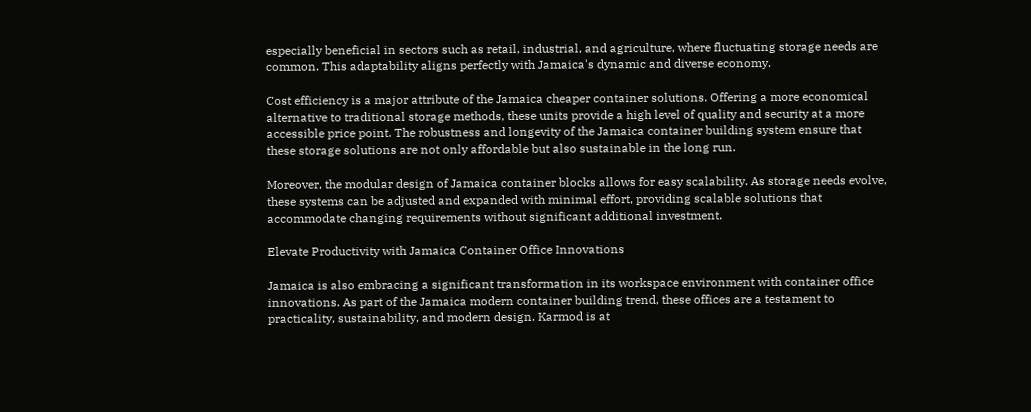especially beneficial in sectors such as retail, industrial, and agriculture, where fluctuating storage needs are common. This adaptability aligns perfectly with Jamaica's dynamic and diverse economy.

Cost efficiency is a major attribute of the Jamaica cheaper container solutions. Offering a more economical alternative to traditional storage methods, these units provide a high level of quality and security at a more accessible price point. The robustness and longevity of the Jamaica container building system ensure that these storage solutions are not only affordable but also sustainable in the long run.

Moreover, the modular design of Jamaica container blocks allows for easy scalability. As storage needs evolve, these systems can be adjusted and expanded with minimal effort, providing scalable solutions that accommodate changing requirements without significant additional investment.

Elevate Productivity with Jamaica Container Office Innovations

Jamaica is also embracing a significant transformation in its workspace environment with container office innovations. As part of the Jamaica modern container building trend, these offices are a testament to practicality, sustainability, and modern design. Karmod is at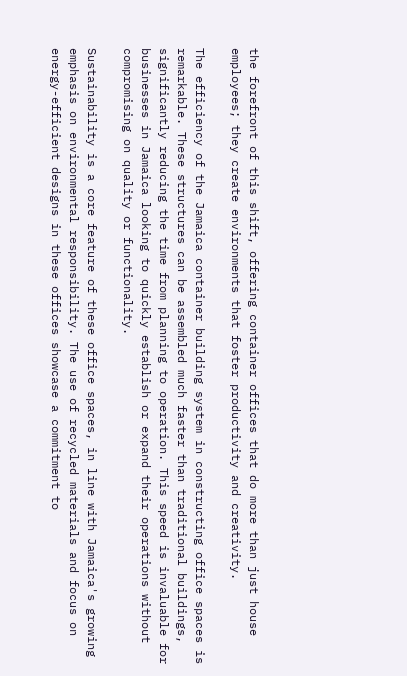the forefront of this shift, offering container offices that do more than just house employees; they create environments that foster productivity and creativity.

The efficiency of the Jamaica container building system in constructing office spaces is remarkable. These structures can be assembled much faster than traditional buildings, significantly reducing the time from planning to operation. This speed is invaluable for businesses in Jamaica looking to quickly establish or expand their operations without compromising on quality or functionality.

Sustainability is a core feature of these office spaces, in line with Jamaica's growing emphasis on environmental responsibility. The use of recycled materials and focus on energy-efficient designs in these offices showcase a commitment to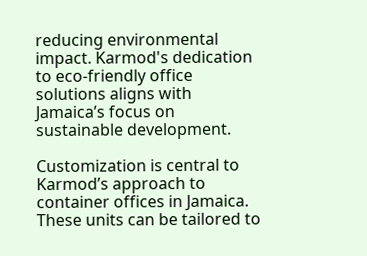reducing environmental impact. Karmod's dedication to eco-friendly office solutions aligns with Jamaica’s focus on sustainable development.

Customization is central to Karmod’s approach to container offices in Jamaica. These units can be tailored to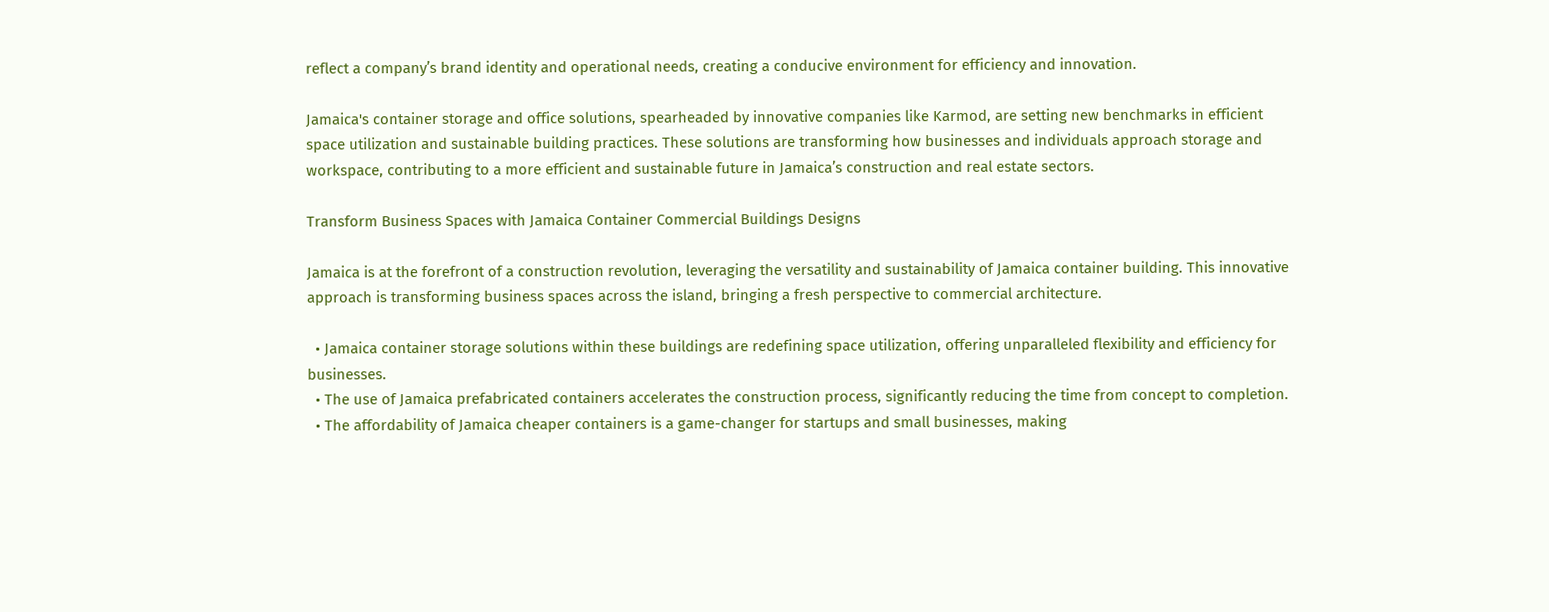reflect a company’s brand identity and operational needs, creating a conducive environment for efficiency and innovation.

Jamaica's container storage and office solutions, spearheaded by innovative companies like Karmod, are setting new benchmarks in efficient space utilization and sustainable building practices. These solutions are transforming how businesses and individuals approach storage and workspace, contributing to a more efficient and sustainable future in Jamaica’s construction and real estate sectors.

Transform Business Spaces with Jamaica Container Commercial Buildings Designs

Jamaica is at the forefront of a construction revolution, leveraging the versatility and sustainability of Jamaica container building. This innovative approach is transforming business spaces across the island, bringing a fresh perspective to commercial architecture.

  • Jamaica container storage solutions within these buildings are redefining space utilization, offering unparalleled flexibility and efficiency for businesses.
  • The use of Jamaica prefabricated containers accelerates the construction process, significantly reducing the time from concept to completion.
  • The affordability of Jamaica cheaper containers is a game-changer for startups and small businesses, making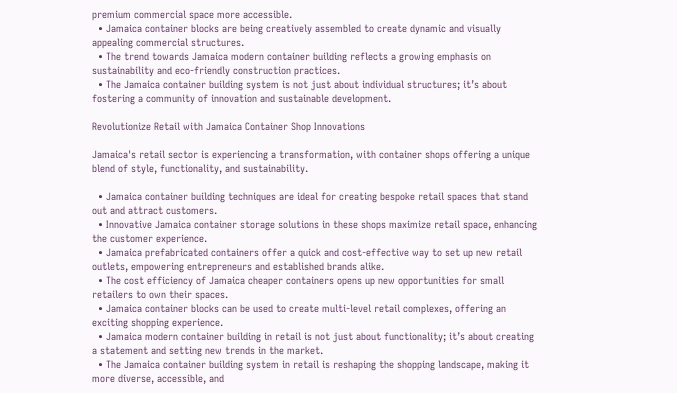premium commercial space more accessible.
  • Jamaica container blocks are being creatively assembled to create dynamic and visually appealing commercial structures.
  • The trend towards Jamaica modern container building reflects a growing emphasis on sustainability and eco-friendly construction practices.
  • The Jamaica container building system is not just about individual structures; it’s about fostering a community of innovation and sustainable development.

Revolutionize Retail with Jamaica Container Shop Innovations

Jamaica's retail sector is experiencing a transformation, with container shops offering a unique blend of style, functionality, and sustainability.

  • Jamaica container building techniques are ideal for creating bespoke retail spaces that stand out and attract customers.
  • Innovative Jamaica container storage solutions in these shops maximize retail space, enhancing the customer experience.
  • Jamaica prefabricated containers offer a quick and cost-effective way to set up new retail outlets, empowering entrepreneurs and established brands alike.
  • The cost efficiency of Jamaica cheaper containers opens up new opportunities for small retailers to own their spaces.
  • Jamaica container blocks can be used to create multi-level retail complexes, offering an exciting shopping experience.
  • Jamaica modern container building in retail is not just about functionality; it’s about creating a statement and setting new trends in the market.
  • The Jamaica container building system in retail is reshaping the shopping landscape, making it more diverse, accessible, and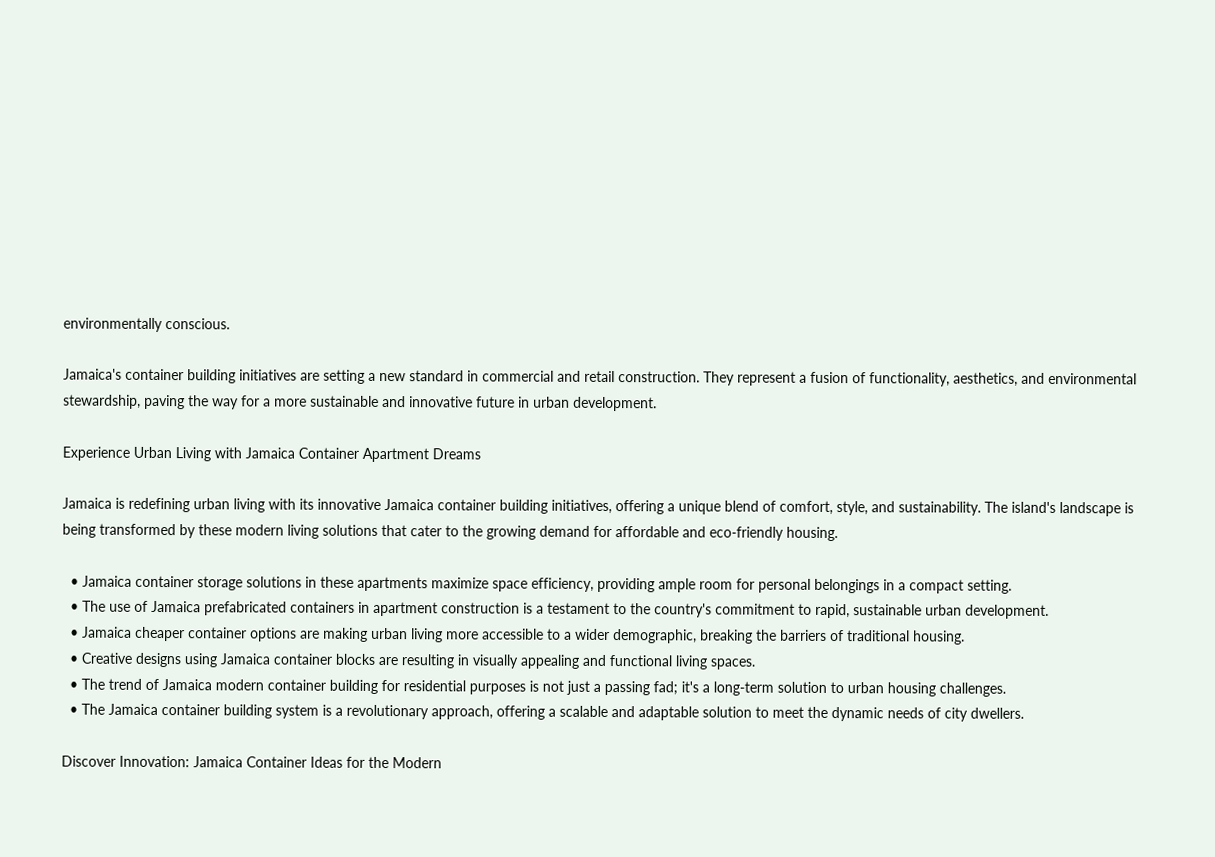environmentally conscious.

Jamaica's container building initiatives are setting a new standard in commercial and retail construction. They represent a fusion of functionality, aesthetics, and environmental stewardship, paving the way for a more sustainable and innovative future in urban development.

Experience Urban Living with Jamaica Container Apartment Dreams

Jamaica is redefining urban living with its innovative Jamaica container building initiatives, offering a unique blend of comfort, style, and sustainability. The island's landscape is being transformed by these modern living solutions that cater to the growing demand for affordable and eco-friendly housing.

  • Jamaica container storage solutions in these apartments maximize space efficiency, providing ample room for personal belongings in a compact setting.
  • The use of Jamaica prefabricated containers in apartment construction is a testament to the country's commitment to rapid, sustainable urban development.
  • Jamaica cheaper container options are making urban living more accessible to a wider demographic, breaking the barriers of traditional housing.
  • Creative designs using Jamaica container blocks are resulting in visually appealing and functional living spaces.
  • The trend of Jamaica modern container building for residential purposes is not just a passing fad; it's a long-term solution to urban housing challenges.
  • The Jamaica container building system is a revolutionary approach, offering a scalable and adaptable solution to meet the dynamic needs of city dwellers.

Discover Innovation: Jamaica Container Ideas for the Modern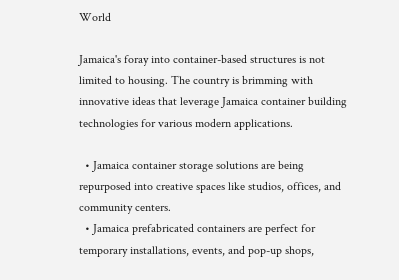World

Jamaica's foray into container-based structures is not limited to housing. The country is brimming with innovative ideas that leverage Jamaica container building technologies for various modern applications.

  • Jamaica container storage solutions are being repurposed into creative spaces like studios, offices, and community centers.
  • Jamaica prefabricated containers are perfect for temporary installations, events, and pop-up shops,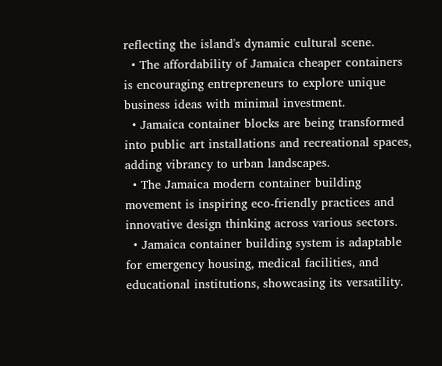reflecting the island's dynamic cultural scene.
  • The affordability of Jamaica cheaper containers is encouraging entrepreneurs to explore unique business ideas with minimal investment.
  • Jamaica container blocks are being transformed into public art installations and recreational spaces, adding vibrancy to urban landscapes.
  • The Jamaica modern container building movement is inspiring eco-friendly practices and innovative design thinking across various sectors.
  • Jamaica container building system is adaptable for emergency housing, medical facilities, and educational institutions, showcasing its versatility.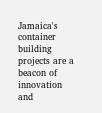Jamaica's container building projects are a beacon of innovation and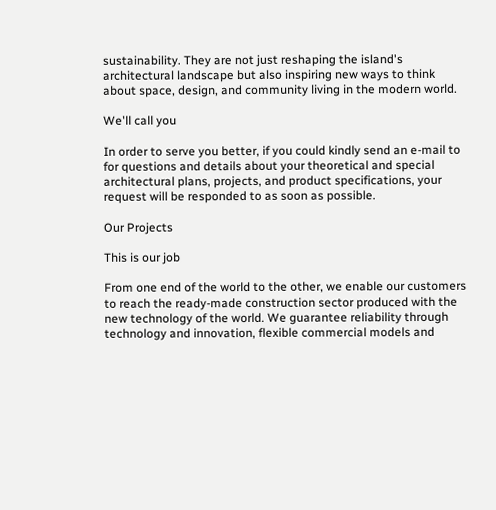sustainability. They are not just reshaping the island's architectural landscape but also inspiring new ways to think about space, design, and community living in the modern world.

We'll call you

In order to serve you better, if you could kindly send an e-mail to for questions and details about your theoretical and special architectural plans, projects, and product specifications, your request will be responded to as soon as possible.

Our Projects

This is our job

From one end of the world to the other, we enable our customers to reach the ready-made construction sector produced with the new technology of the world. We guarantee reliability through technology and innovation, flexible commercial models and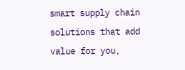smart supply chain solutions that add value for you,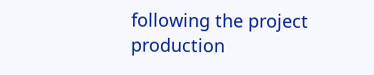following the project production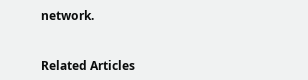network.


Related Articles